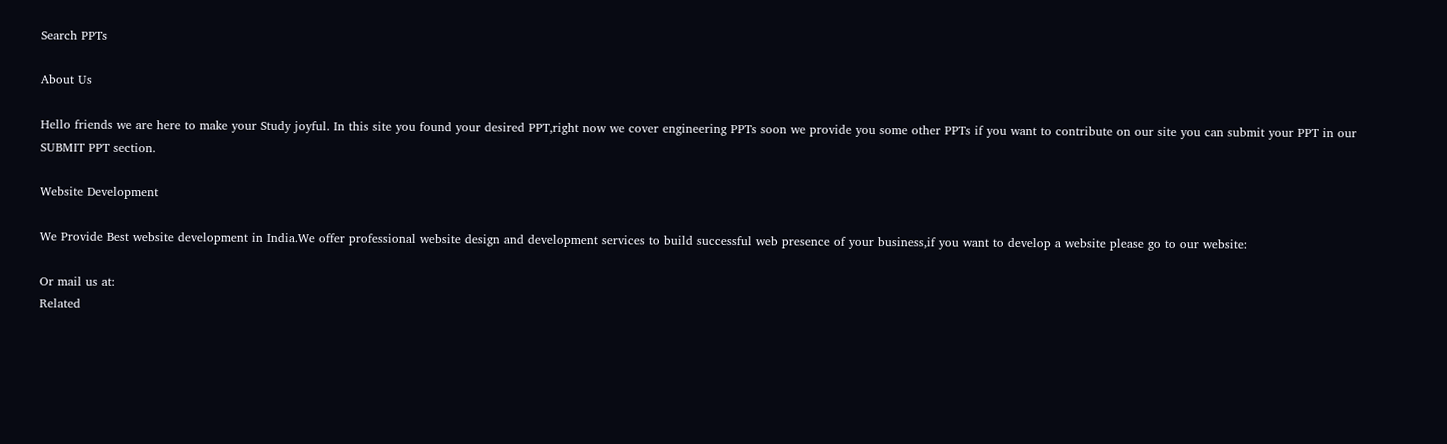Search PPTs

About Us

Hello friends we are here to make your Study joyful. In this site you found your desired PPT,right now we cover engineering PPTs soon we provide you some other PPTs if you want to contribute on our site you can submit your PPT in our SUBMIT PPT section.

Website Development

We Provide Best website development in India.We offer professional website design and development services to build successful web presence of your business,if you want to develop a website please go to our website:

Or mail us at:
Related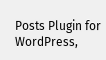Posts Plugin for WordPress,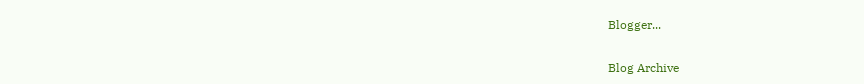Blogger...

Blog Archive